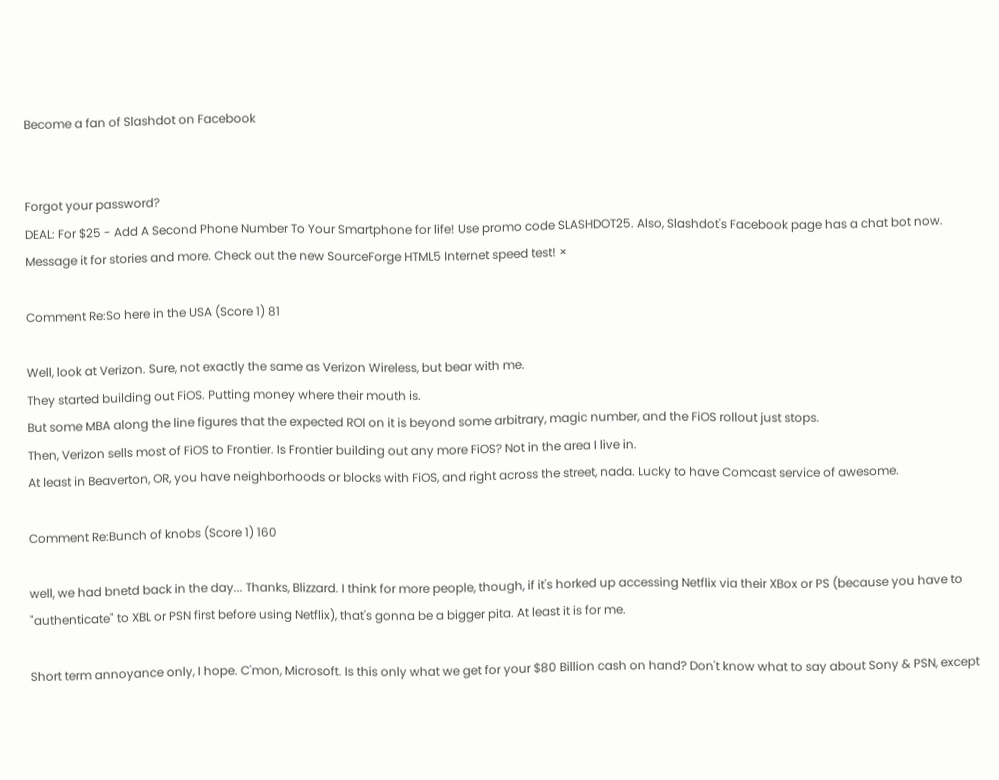Become a fan of Slashdot on Facebook


Forgot your password?
DEAL: For $25 - Add A Second Phone Number To Your Smartphone for life! Use promo code SLASHDOT25. Also, Slashdot's Facebook page has a chat bot now. Message it for stories and more. Check out the new SourceForge HTML5 Internet speed test! ×

Comment Re:So here in the USA (Score 1) 81

Well, look at Verizon. Sure, not exactly the same as Verizon Wireless, but bear with me.
They started building out FiOS. Putting money where their mouth is.
But some MBA along the line figures that the expected ROI on it is beyond some arbitrary, magic number, and the FiOS rollout just stops.
Then, Verizon sells most of FiOS to Frontier. Is Frontier building out any more FiOS? Not in the area I live in.
At least in Beaverton, OR, you have neighborhoods or blocks with FiOS, and right across the street, nada. Lucky to have Comcast service of awesome.

Comment Re:Bunch of knobs (Score 1) 160

well, we had bnetd back in the day... Thanks, Blizzard. I think for more people, though, if it's horked up accessing Netflix via their XBox or PS (because you have to "authenticate" to XBL or PSN first before using Netflix), that's gonna be a bigger pita. At least it is for me.

Short term annoyance only, I hope. C'mon, Microsoft. Is this only what we get for your $80 Billion cash on hand? Don't know what to say about Sony & PSN, except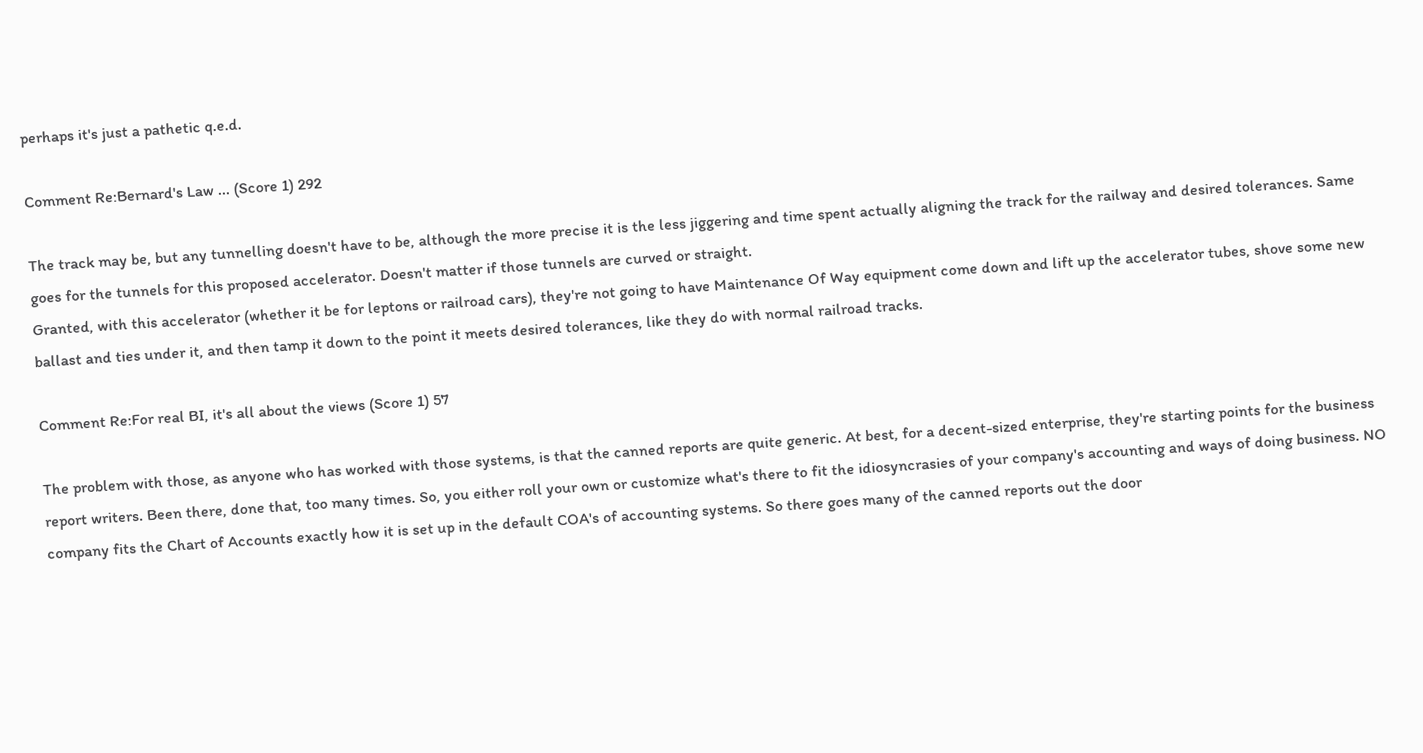perhaps it's just a pathetic q.e.d.

Comment Re:Bernard's Law ... (Score 1) 292

The track may be, but any tunnelling doesn't have to be, although the more precise it is the less jiggering and time spent actually aligning the track for the railway and desired tolerances. Same goes for the tunnels for this proposed accelerator. Doesn't matter if those tunnels are curved or straight.
Granted, with this accelerator (whether it be for leptons or railroad cars), they're not going to have Maintenance Of Way equipment come down and lift up the accelerator tubes, shove some new ballast and ties under it, and then tamp it down to the point it meets desired tolerances, like they do with normal railroad tracks.

Comment Re:For real BI, it's all about the views (Score 1) 57

The problem with those, as anyone who has worked with those systems, is that the canned reports are quite generic. At best, for a decent-sized enterprise, they're starting points for the business report writers. Been there, done that, too many times. So, you either roll your own or customize what's there to fit the idiosyncrasies of your company's accounting and ways of doing business. NO company fits the Chart of Accounts exactly how it is set up in the default COA's of accounting systems. So there goes many of the canned reports out the door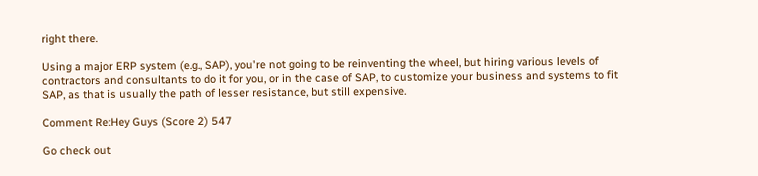right there.

Using a major ERP system (e.g., SAP), you're not going to be reinventing the wheel, but hiring various levels of contractors and consultants to do it for you, or in the case of SAP, to customize your business and systems to fit SAP, as that is usually the path of lesser resistance, but still expensive.

Comment Re:Hey Guys (Score 2) 547

Go check out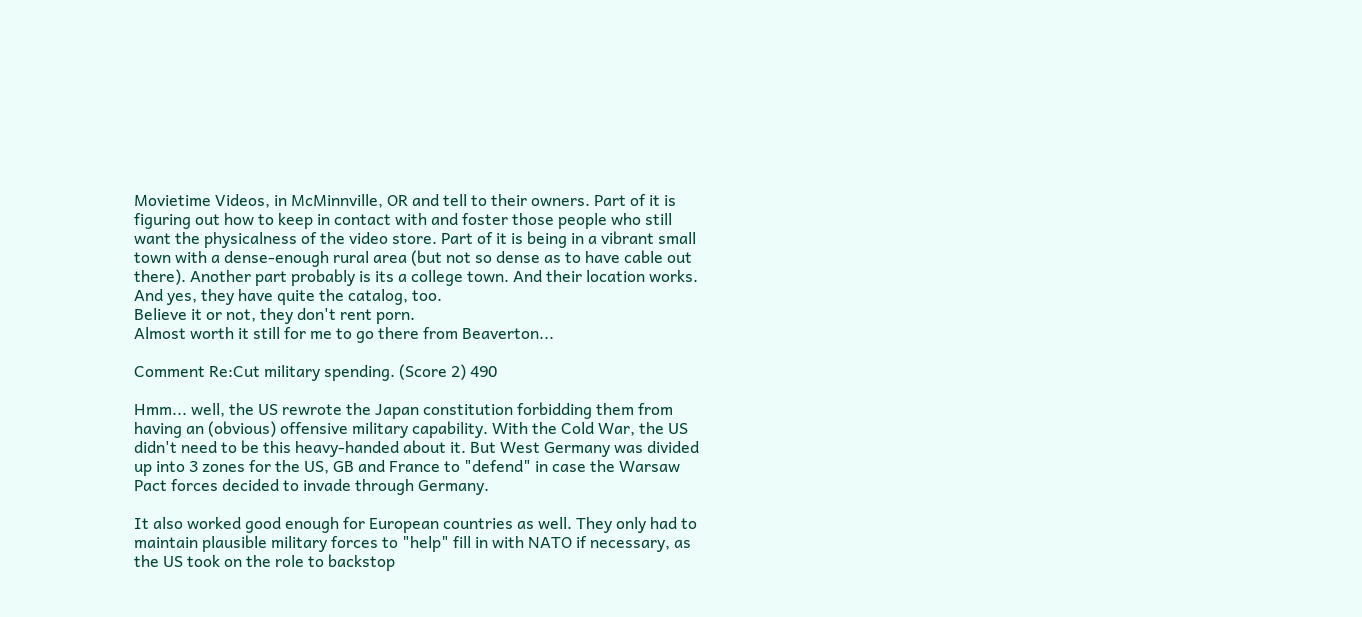Movietime Videos, in McMinnville, OR and tell to their owners. Part of it is figuring out how to keep in contact with and foster those people who still want the physicalness of the video store. Part of it is being in a vibrant small town with a dense-enough rural area (but not so dense as to have cable out there). Another part probably is its a college town. And their location works.
And yes, they have quite the catalog, too.
Believe it or not, they don't rent porn.
Almost worth it still for me to go there from Beaverton...

Comment Re:Cut military spending. (Score 2) 490

Hmm... well, the US rewrote the Japan constitution forbidding them from having an (obvious) offensive military capability. With the Cold War, the US didn't need to be this heavy-handed about it. But West Germany was divided up into 3 zones for the US, GB and France to "defend" in case the Warsaw Pact forces decided to invade through Germany.

It also worked good enough for European countries as well. They only had to maintain plausible military forces to "help" fill in with NATO if necessary, as the US took on the role to backstop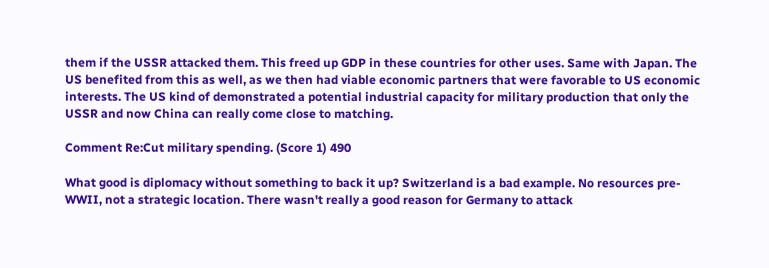them if the USSR attacked them. This freed up GDP in these countries for other uses. Same with Japan. The US benefited from this as well, as we then had viable economic partners that were favorable to US economic interests. The US kind of demonstrated a potential industrial capacity for military production that only the USSR and now China can really come close to matching.

Comment Re:Cut military spending. (Score 1) 490

What good is diplomacy without something to back it up? Switzerland is a bad example. No resources pre-WWII, not a strategic location. There wasn't really a good reason for Germany to attack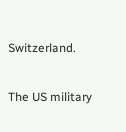Switzerland.

The US military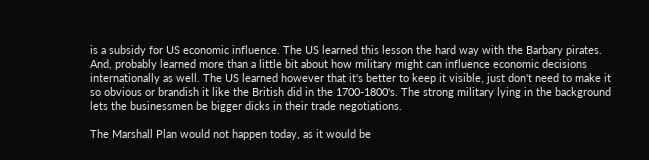is a subsidy for US economic influence. The US learned this lesson the hard way with the Barbary pirates. And, probably learned more than a little bit about how military might can influence economic decisions internationally as well. The US learned however that it's better to keep it visible, just don't need to make it so obvious or brandish it like the British did in the 1700-1800's. The strong military lying in the background lets the businessmen be bigger dicks in their trade negotiations.

The Marshall Plan would not happen today, as it would be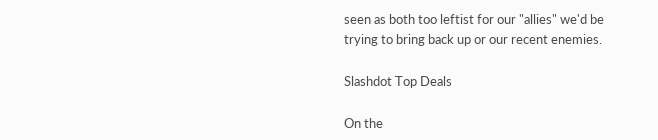seen as both too leftist for our "allies" we'd be trying to bring back up or our recent enemies.

Slashdot Top Deals

On the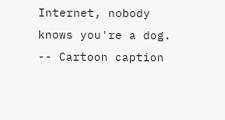Internet, nobody knows you're a dog. -- Cartoon caption